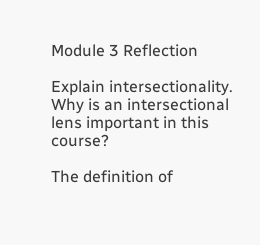Module 3 Reflection

Explain intersectionality. Why is an intersectional lens important in this course?

The definition of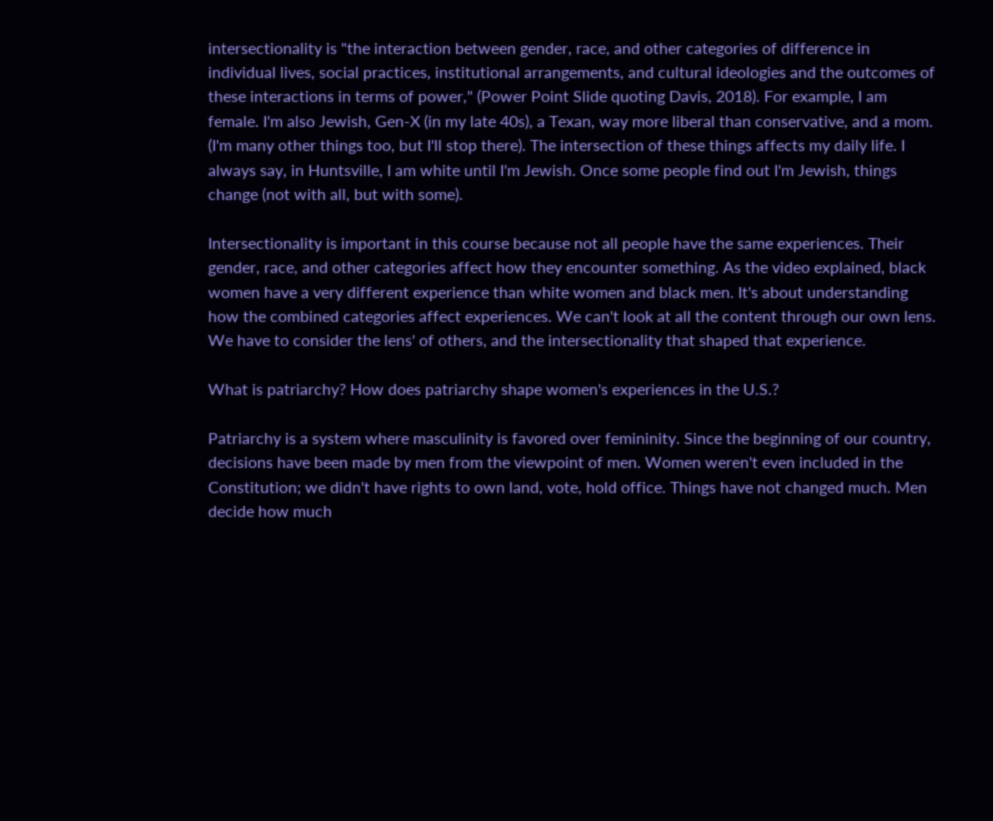intersectionality is "the interaction between gender, race, and other categories of difference in individual lives, social practices, institutional arrangements, and cultural ideologies and the outcomes of these interactions in terms of power," (Power Point Slide quoting Davis, 2018). For example, I am female. I'm also Jewish, Gen-X (in my late 40s), a Texan, way more liberal than conservative, and a mom. (I'm many other things too, but I'll stop there). The intersection of these things affects my daily life. I always say, in Huntsville, I am white until I'm Jewish. Once some people find out I'm Jewish, things change (not with all, but with some).

Intersectionality is important in this course because not all people have the same experiences. Their gender, race, and other categories affect how they encounter something. As the video explained, black women have a very different experience than white women and black men. It's about understanding how the combined categories affect experiences. We can't look at all the content through our own lens. We have to consider the lens' of others, and the intersectionality that shaped that experience.

What is patriarchy? How does patriarchy shape women's experiences in the U.S.?

Patriarchy is a system where masculinity is favored over femininity. Since the beginning of our country, decisions have been made by men from the viewpoint of men. Women weren't even included in the Constitution; we didn't have rights to own land, vote, hold office. Things have not changed much. Men decide how much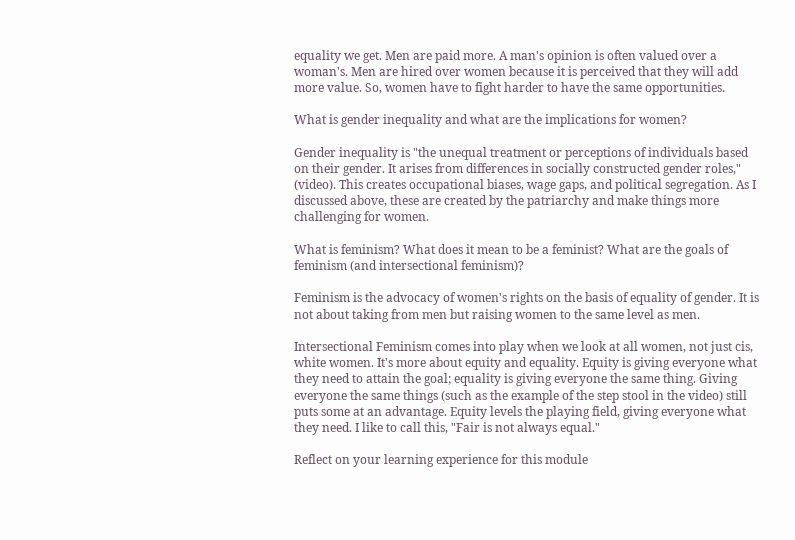equality we get. Men are paid more. A man's opinion is often valued over a woman's. Men are hired over women because it is perceived that they will add more value. So, women have to fight harder to have the same opportunities.

What is gender inequality and what are the implications for women?

Gender inequality is "the unequal treatment or perceptions of individuals based on their gender. It arises from differences in socially constructed gender roles," (video). This creates occupational biases, wage gaps, and political segregation. As I discussed above, these are created by the patriarchy and make things more challenging for women.

What is feminism? What does it mean to be a feminist? What are the goals of feminism (and intersectional feminism)?

Feminism is the advocacy of women's rights on the basis of equality of gender. It is not about taking from men but raising women to the same level as men.

Intersectional Feminism comes into play when we look at all women, not just cis, white women. It's more about equity and equality. Equity is giving everyone what they need to attain the goal; equality is giving everyone the same thing. Giving everyone the same things (such as the example of the step stool in the video) still puts some at an advantage. Equity levels the playing field, giving everyone what they need. I like to call this, "Fair is not always equal."

Reflect on your learning experience for this module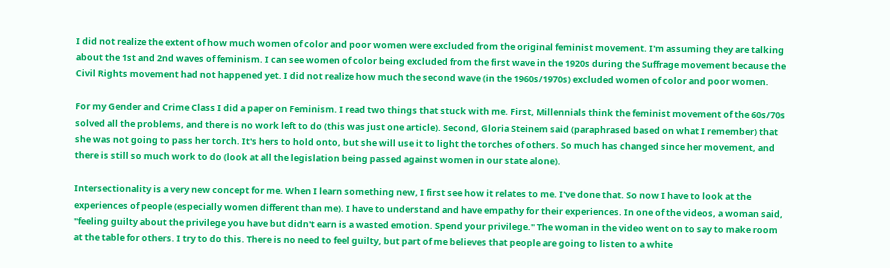I did not realize the extent of how much women of color and poor women were excluded from the original feminist movement. I'm assuming they are talking about the 1st and 2nd waves of feminism. I can see women of color being excluded from the first wave in the 1920s during the Suffrage movement because the Civil Rights movement had not happened yet. I did not realize how much the second wave (in the 1960s/1970s) excluded women of color and poor women.

For my Gender and Crime Class I did a paper on Feminism. I read two things that stuck with me. First, Millennials think the feminist movement of the 60s/70s solved all the problems, and there is no work left to do (this was just one article). Second, Gloria Steinem said (paraphrased based on what I remember) that she was not going to pass her torch. It's hers to hold onto, but she will use it to light the torches of others. So much has changed since her movement, and there is still so much work to do (look at all the legislation being passed against women in our state alone).

Intersectionality is a very new concept for me. When I learn something new, I first see how it relates to me. I've done that. So now I have to look at the experiences of people (especially women different than me). I have to understand and have empathy for their experiences. In one of the videos, a woman said, "feeling guilty about the privilege you have but didn't earn is a wasted emotion. Spend your privilege." The woman in the video went on to say to make room at the table for others. I try to do this. There is no need to feel guilty, but part of me believes that people are going to listen to a white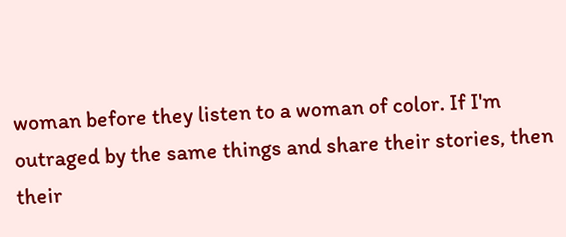woman before they listen to a woman of color. If I'm outraged by the same things and share their stories, then their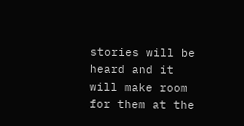stories will be heard and it will make room for them at the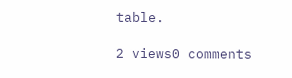table.

2 views0 comments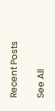Recent Posts

See All